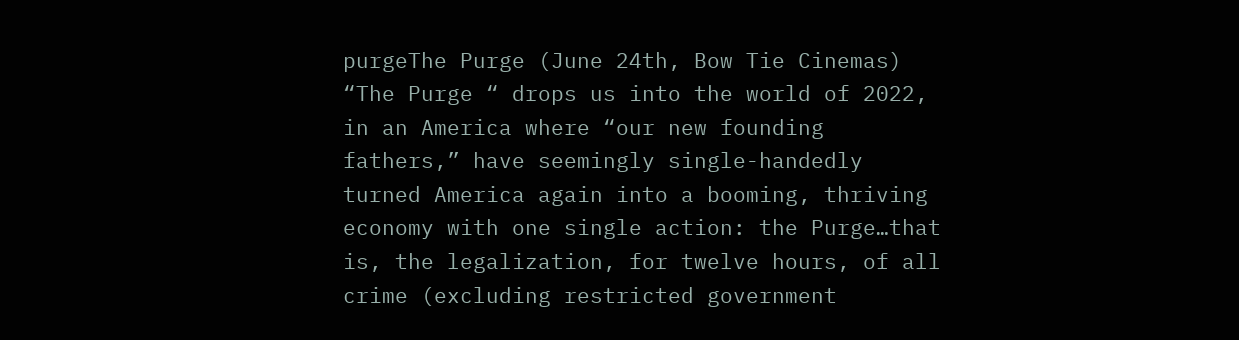purgeThe Purge (June 24th, Bow Tie Cinemas)
“The Purge “ drops us into the world of 2022, in an America where “our new founding fathers,” have seemingly single-handedly turned America again into a booming, thriving economy with one single action: the Purge…that is, the legalization, for twelve hours, of all crime (excluding restricted government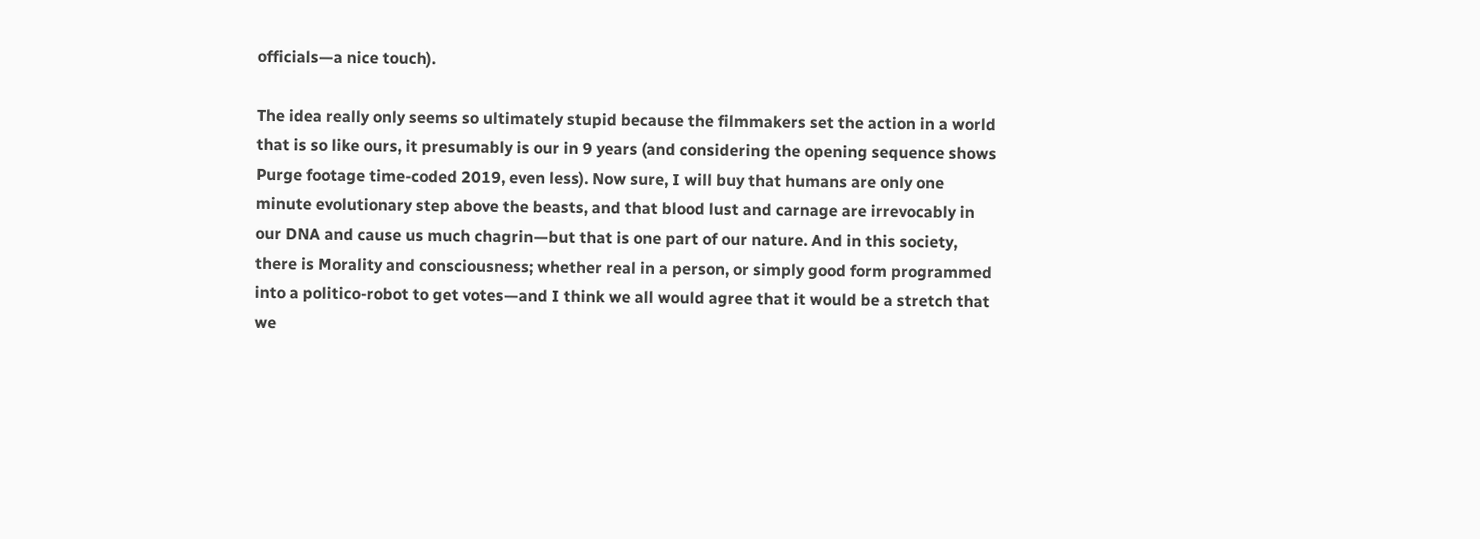officials—a nice touch).

The idea really only seems so ultimately stupid because the filmmakers set the action in a world that is so like ours, it presumably is our in 9 years (and considering the opening sequence shows Purge footage time-coded 2019, even less). Now sure, I will buy that humans are only one minute evolutionary step above the beasts, and that blood lust and carnage are irrevocably in our DNA and cause us much chagrin—but that is one part of our nature. And in this society, there is Morality and consciousness; whether real in a person, or simply good form programmed into a politico-robot to get votes—and I think we all would agree that it would be a stretch that we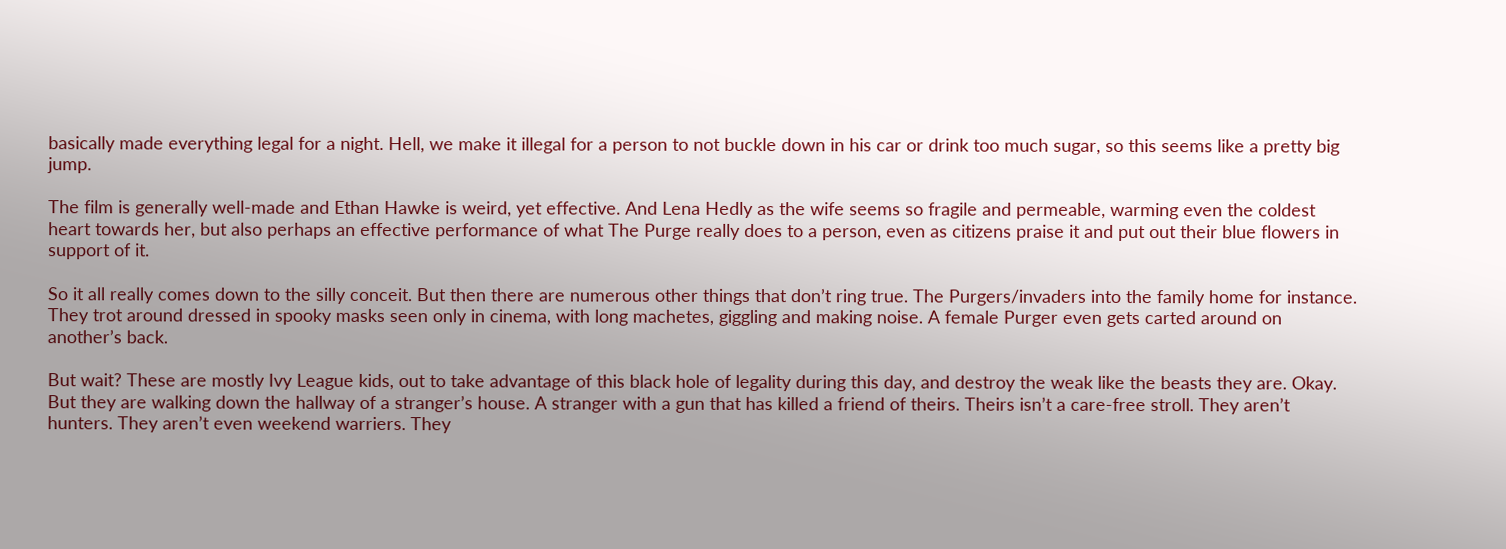basically made everything legal for a night. Hell, we make it illegal for a person to not buckle down in his car or drink too much sugar, so this seems like a pretty big jump.

The film is generally well-made and Ethan Hawke is weird, yet effective. And Lena Hedly as the wife seems so fragile and permeable, warming even the coldest heart towards her, but also perhaps an effective performance of what The Purge really does to a person, even as citizens praise it and put out their blue flowers in support of it.

So it all really comes down to the silly conceit. But then there are numerous other things that don’t ring true. The Purgers/invaders into the family home for instance. They trot around dressed in spooky masks seen only in cinema, with long machetes, giggling and making noise. A female Purger even gets carted around on another’s back.

But wait? These are mostly Ivy League kids, out to take advantage of this black hole of legality during this day, and destroy the weak like the beasts they are. Okay. But they are walking down the hallway of a stranger’s house. A stranger with a gun that has killed a friend of theirs. Theirs isn’t a care-free stroll. They aren’t hunters. They aren’t even weekend warriers. They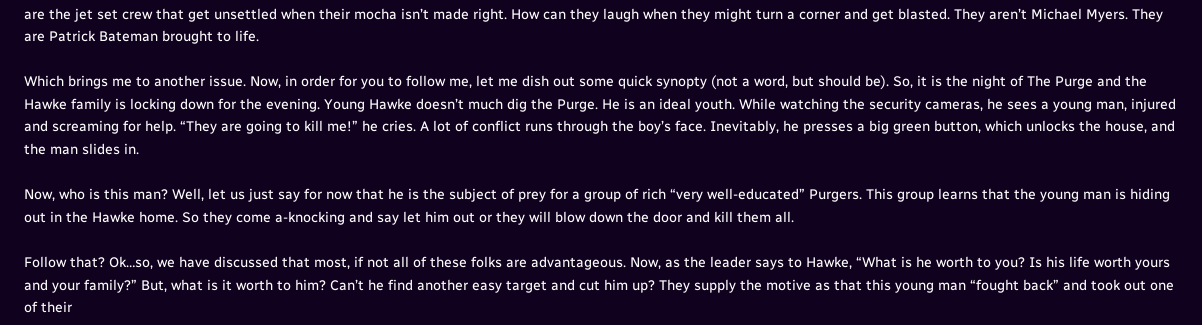are the jet set crew that get unsettled when their mocha isn’t made right. How can they laugh when they might turn a corner and get blasted. They aren’t Michael Myers. They are Patrick Bateman brought to life.

Which brings me to another issue. Now, in order for you to follow me, let me dish out some quick synopty (not a word, but should be). So, it is the night of The Purge and the Hawke family is locking down for the evening. Young Hawke doesn’t much dig the Purge. He is an ideal youth. While watching the security cameras, he sees a young man, injured and screaming for help. “They are going to kill me!” he cries. A lot of conflict runs through the boy’s face. Inevitably, he presses a big green button, which unlocks the house, and the man slides in.

Now, who is this man? Well, let us just say for now that he is the subject of prey for a group of rich “very well-educated” Purgers. This group learns that the young man is hiding out in the Hawke home. So they come a-knocking and say let him out or they will blow down the door and kill them all.

Follow that? Ok…so, we have discussed that most, if not all of these folks are advantageous. Now, as the leader says to Hawke, “What is he worth to you? Is his life worth yours and your family?” But, what is it worth to him? Can’t he find another easy target and cut him up? They supply the motive as that this young man “fought back” and took out one of their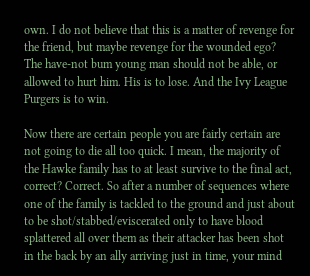own. I do not believe that this is a matter of revenge for the friend, but maybe revenge for the wounded ego? The have-not bum young man should not be able, or allowed to hurt him. His is to lose. And the Ivy League Purgers is to win.

Now there are certain people you are fairly certain are not going to die all too quick. I mean, the majority of the Hawke family has to at least survive to the final act, correct? Correct. So after a number of sequences where one of the family is tackled to the ground and just about to be shot/stabbed/eviscerated only to have blood splattered all over them as their attacker has been shot in the back by an ally arriving just in time, your mind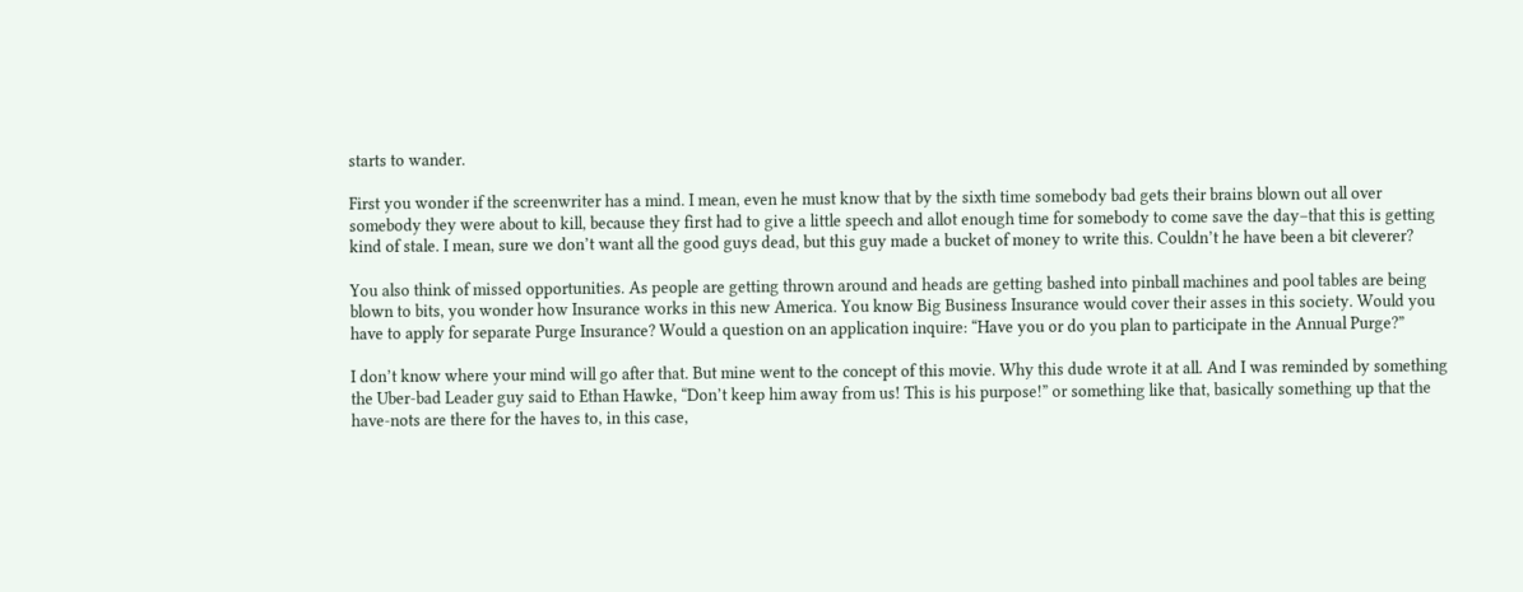starts to wander.

First you wonder if the screenwriter has a mind. I mean, even he must know that by the sixth time somebody bad gets their brains blown out all over somebody they were about to kill, because they first had to give a little speech and allot enough time for somebody to come save the day–that this is getting kind of stale. I mean, sure we don’t want all the good guys dead, but this guy made a bucket of money to write this. Couldn’t he have been a bit cleverer?

You also think of missed opportunities. As people are getting thrown around and heads are getting bashed into pinball machines and pool tables are being blown to bits, you wonder how Insurance works in this new America. You know Big Business Insurance would cover their asses in this society. Would you have to apply for separate Purge Insurance? Would a question on an application inquire: “Have you or do you plan to participate in the Annual Purge?”

I don’t know where your mind will go after that. But mine went to the concept of this movie. Why this dude wrote it at all. And I was reminded by something the Uber-bad Leader guy said to Ethan Hawke, “Don’t keep him away from us! This is his purpose!” or something like that, basically something up that the have-nots are there for the haves to, in this case,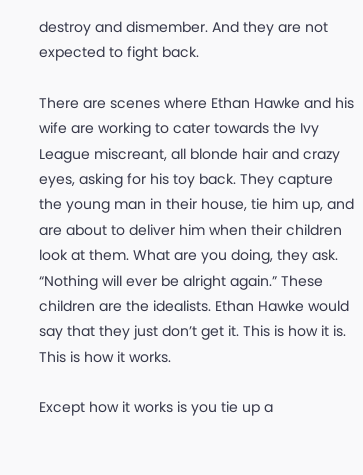destroy and dismember. And they are not expected to fight back.

There are scenes where Ethan Hawke and his wife are working to cater towards the Ivy League miscreant, all blonde hair and crazy eyes, asking for his toy back. They capture the young man in their house, tie him up, and are about to deliver him when their children look at them. What are you doing, they ask. “Nothing will ever be alright again.” These children are the idealists. Ethan Hawke would say that they just don’t get it. This is how it is. This is how it works.

Except how it works is you tie up a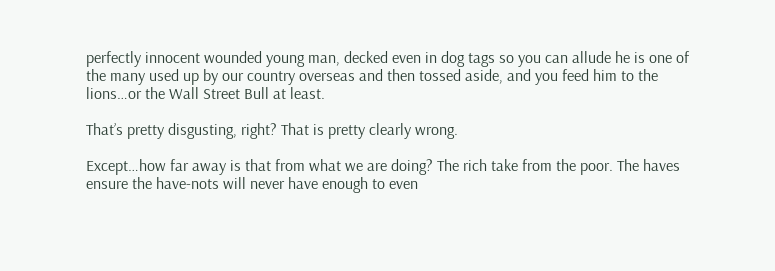perfectly innocent wounded young man, decked even in dog tags so you can allude he is one of the many used up by our country overseas and then tossed aside, and you feed him to the lions…or the Wall Street Bull at least.

That’s pretty disgusting, right? That is pretty clearly wrong.

Except…how far away is that from what we are doing? The rich take from the poor. The haves ensure the have-nots will never have enough to even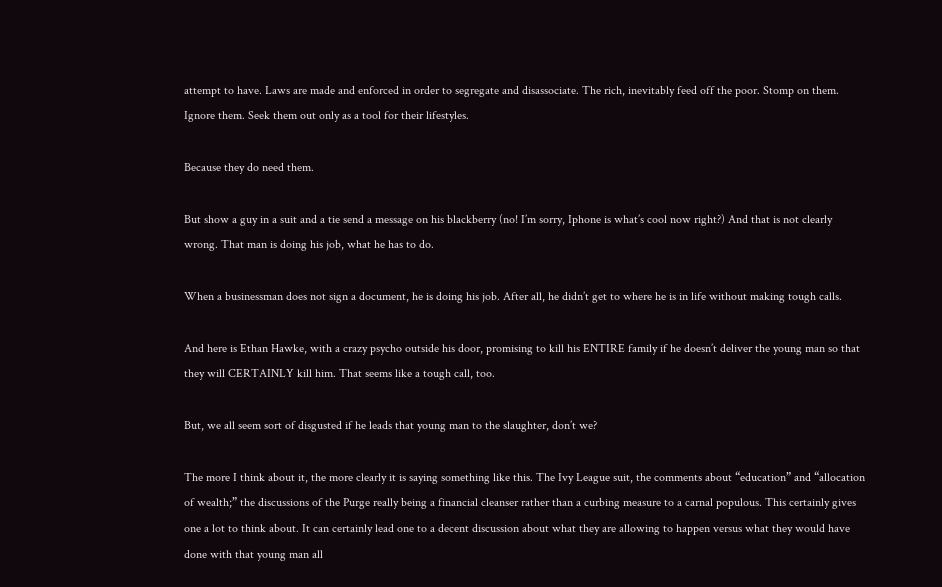attempt to have. Laws are made and enforced in order to segregate and disassociate. The rich, inevitably feed off the poor. Stomp on them. Ignore them. Seek them out only as a tool for their lifestyles.

Because they do need them.

But show a guy in a suit and a tie send a message on his blackberry (no! I’m sorry, Iphone is what’s cool now right?) And that is not clearly wrong. That man is doing his job, what he has to do.

When a businessman does not sign a document, he is doing his job. After all, he didn’t get to where he is in life without making tough calls.

And here is Ethan Hawke, with a crazy psycho outside his door, promising to kill his ENTIRE family if he doesn’t deliver the young man so that they will CERTAINLY kill him. That seems like a tough call, too.

But, we all seem sort of disgusted if he leads that young man to the slaughter, don’t we?

The more I think about it, the more clearly it is saying something like this. The Ivy League suit, the comments about “education” and “allocation of wealth;” the discussions of the Purge really being a financial cleanser rather than a curbing measure to a carnal populous. This certainly gives one a lot to think about. It can certainly lead one to a decent discussion about what they are allowing to happen versus what they would have done with that young man all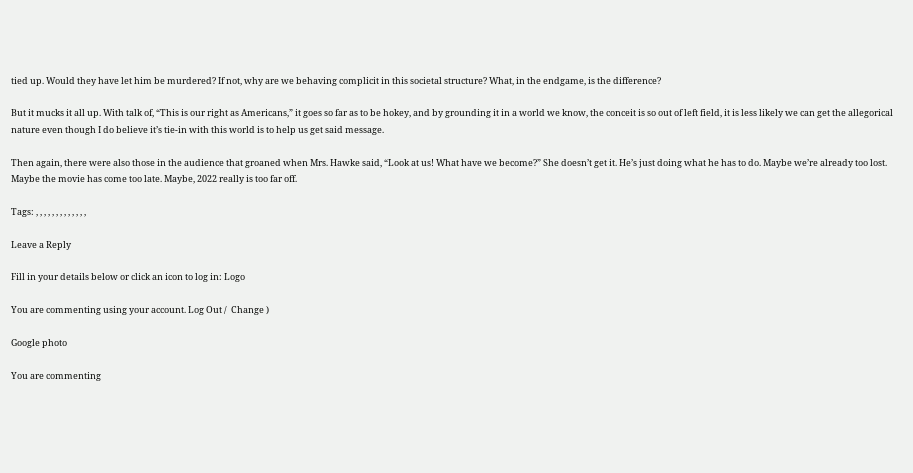tied up. Would they have let him be murdered? If not, why are we behaving complicit in this societal structure? What, in the endgame, is the difference?

But it mucks it all up. With talk of, “This is our right as Americans,” it goes so far as to be hokey, and by grounding it in a world we know, the conceit is so out of left field, it is less likely we can get the allegorical nature even though I do believe it’s tie-in with this world is to help us get said message.

Then again, there were also those in the audience that groaned when Mrs. Hawke said, “Look at us! What have we become?” She doesn’t get it. He’s just doing what he has to do. Maybe we’re already too lost. Maybe the movie has come too late. Maybe, 2022 really is too far off.

Tags: , , , , , , , , , , , , ,

Leave a Reply

Fill in your details below or click an icon to log in: Logo

You are commenting using your account. Log Out /  Change )

Google photo

You are commenting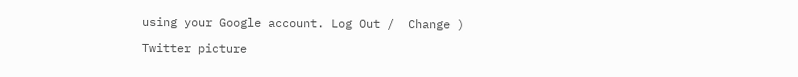using your Google account. Log Out /  Change )

Twitter picture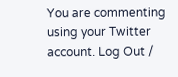You are commenting using your Twitter account. Log Out /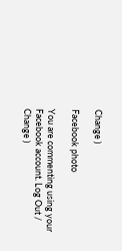Change )

Facebook photo

You are commenting using your Facebook account. Log Out /  Change )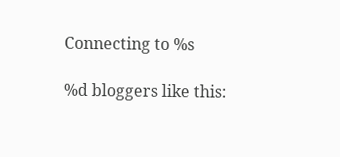Connecting to %s

%d bloggers like this: